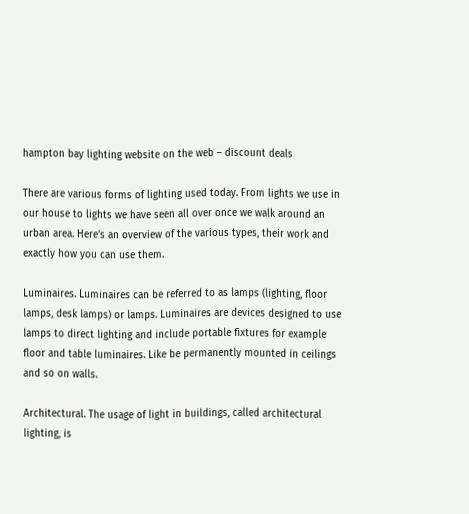hampton bay lighting website on the web – discount deals

There are various forms of lighting used today. From lights we use in our house to lights we have seen all over once we walk around an urban area. Here’s an overview of the various types, their work and exactly how you can use them.

Luminaires. Luminaires can be referred to as lamps (lighting, floor lamps, desk lamps) or lamps. Luminaires are devices designed to use lamps to direct lighting and include portable fixtures for example floor and table luminaires. Like be permanently mounted in ceilings and so on walls.

Architectural. The usage of light in buildings, called architectural lighting, is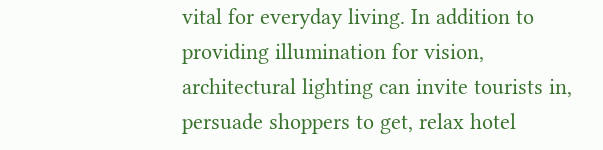vital for everyday living. In addition to providing illumination for vision, architectural lighting can invite tourists in, persuade shoppers to get, relax hotel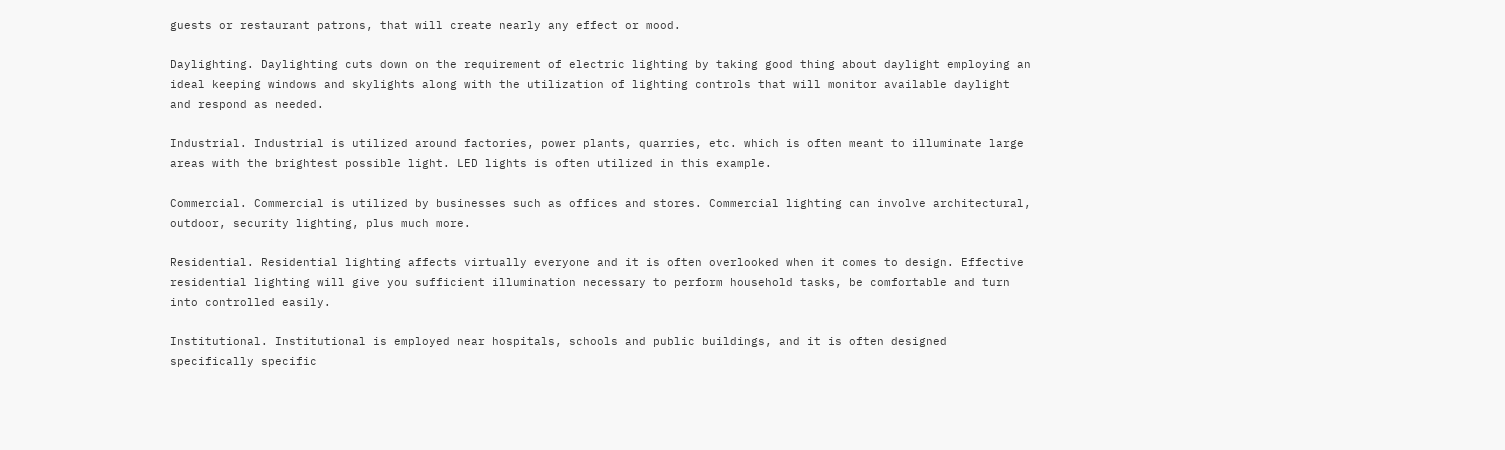guests or restaurant patrons, that will create nearly any effect or mood.

Daylighting. Daylighting cuts down on the requirement of electric lighting by taking good thing about daylight employing an ideal keeping windows and skylights along with the utilization of lighting controls that will monitor available daylight and respond as needed.

Industrial. Industrial is utilized around factories, power plants, quarries, etc. which is often meant to illuminate large areas with the brightest possible light. LED lights is often utilized in this example.

Commercial. Commercial is utilized by businesses such as offices and stores. Commercial lighting can involve architectural, outdoor, security lighting, plus much more.

Residential. Residential lighting affects virtually everyone and it is often overlooked when it comes to design. Effective residential lighting will give you sufficient illumination necessary to perform household tasks, be comfortable and turn into controlled easily.

Institutional. Institutional is employed near hospitals, schools and public buildings, and it is often designed specifically specific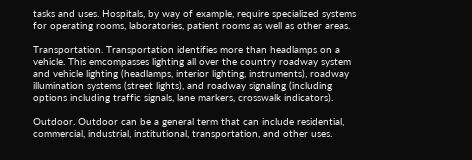tasks and uses. Hospitals, by way of example, require specialized systems for operating rooms, laboratories, patient rooms as well as other areas.

Transportation. Transportation identifies more than headlamps on a vehicle. This emcompasses lighting all over the country roadway system and vehicle lighting (headlamps, interior lighting, instruments), roadway illumination systems (street lights), and roadway signaling (including options including traffic signals, lane markers, crosswalk indicators).

Outdoor. Outdoor can be a general term that can include residential, commercial, industrial, institutional, transportation, and other uses.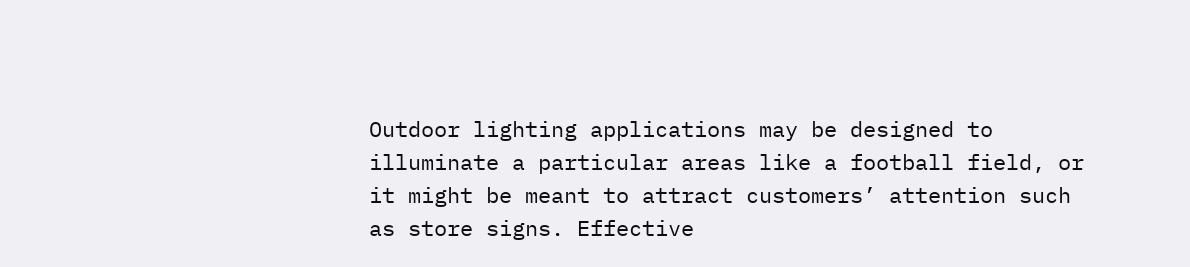Outdoor lighting applications may be designed to illuminate a particular areas like a football field, or it might be meant to attract customers’ attention such as store signs. Effective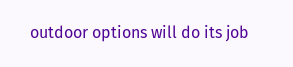outdoor options will do its job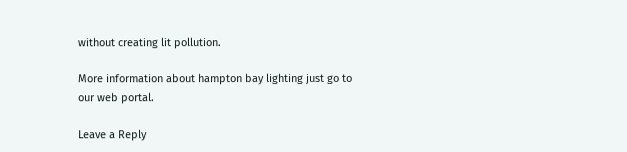without creating lit pollution.

More information about hampton bay lighting just go to our web portal.

Leave a Reply